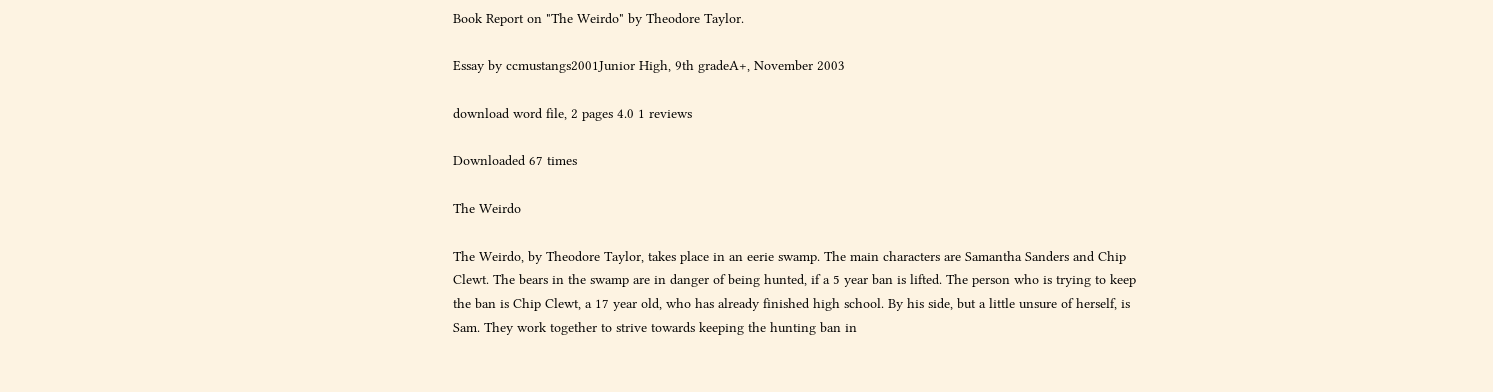Book Report on "The Weirdo" by Theodore Taylor.

Essay by ccmustangs2001Junior High, 9th gradeA+, November 2003

download word file, 2 pages 4.0 1 reviews

Downloaded 67 times

The Weirdo

The Weirdo, by Theodore Taylor, takes place in an eerie swamp. The main characters are Samantha Sanders and Chip Clewt. The bears in the swamp are in danger of being hunted, if a 5 year ban is lifted. The person who is trying to keep the ban is Chip Clewt, a 17 year old, who has already finished high school. By his side, but a little unsure of herself, is Sam. They work together to strive towards keeping the hunting ban in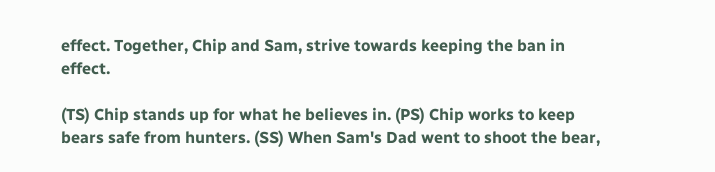effect. Together, Chip and Sam, strive towards keeping the ban in effect.

(TS) Chip stands up for what he believes in. (PS) Chip works to keep bears safe from hunters. (SS) When Sam's Dad went to shoot the bear,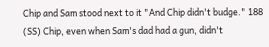Chip and Sam stood next to it "And Chip didn't budge." 188 (SS) Chip, even when Sam's dad had a gun, didn't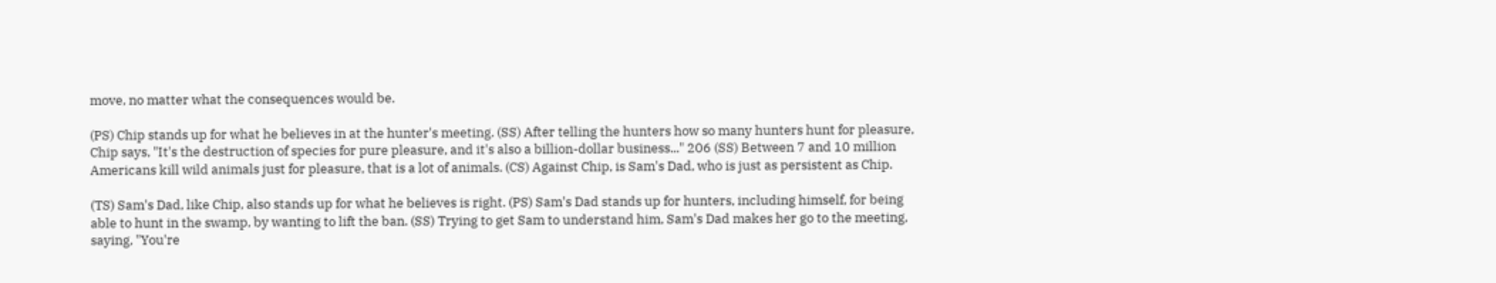move, no matter what the consequences would be.

(PS) Chip stands up for what he believes in at the hunter's meeting. (SS) After telling the hunters how so many hunters hunt for pleasure, Chip says, "It's the destruction of species for pure pleasure, and it's also a billion-dollar business..." 206 (SS) Between 7 and 10 million Americans kill wild animals just for pleasure, that is a lot of animals. (CS) Against Chip, is Sam's Dad, who is just as persistent as Chip.

(TS) Sam's Dad, like Chip, also stands up for what he believes is right. (PS) Sam's Dad stands up for hunters, including himself, for being able to hunt in the swamp, by wanting to lift the ban. (SS) Trying to get Sam to understand him, Sam's Dad makes her go to the meeting, saying, "You're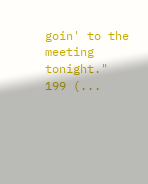goin' to the meeting tonight." 199 (...